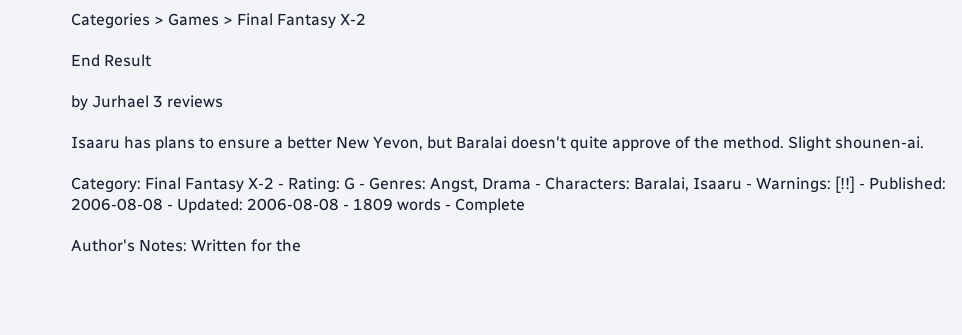Categories > Games > Final Fantasy X-2

End Result

by Jurhael 3 reviews

Isaaru has plans to ensure a better New Yevon, but Baralai doesn't quite approve of the method. Slight shounen-ai.

Category: Final Fantasy X-2 - Rating: G - Genres: Angst, Drama - Characters: Baralai, Isaaru - Warnings: [!!] - Published: 2006-08-08 - Updated: 2006-08-08 - 1809 words - Complete

Author's Notes: Written for the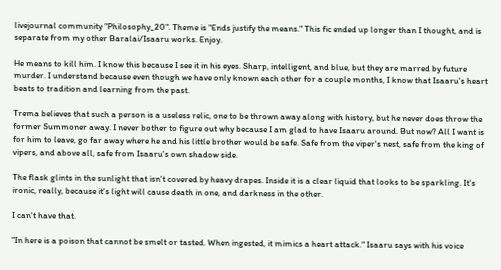livejournal community "Philosophy_20". Theme is "Ends justify the means." This fic ended up longer than I thought, and is separate from my other Baralai/Isaaru works. Enjoy.

He means to kill him. I know this because I see it in his eyes. Sharp, intelligent, and blue, but they are marred by future murder. I understand because even though we have only known each other for a couple months, I know that Isaaru's heart beats to tradition and learning from the past.

Trema believes that such a person is a useless relic, one to be thrown away along with history, but he never does throw the former Summoner away. I never bother to figure out why because I am glad to have Isaaru around. But now? All I want is for him to leave, go far away where he and his little brother would be safe. Safe from the viper's nest, safe from the king of vipers, and above all, safe from Isaaru's own shadow side.

The flask glints in the sunlight that isn't covered by heavy drapes. Inside it is a clear liquid that looks to be sparkling. It's ironic, really, because it's light will cause death in one, and darkness in the other.

I can't have that.

"In here is a poison that cannot be smelt or tasted. When ingested, it mimics a heart attack." Isaaru says with his voice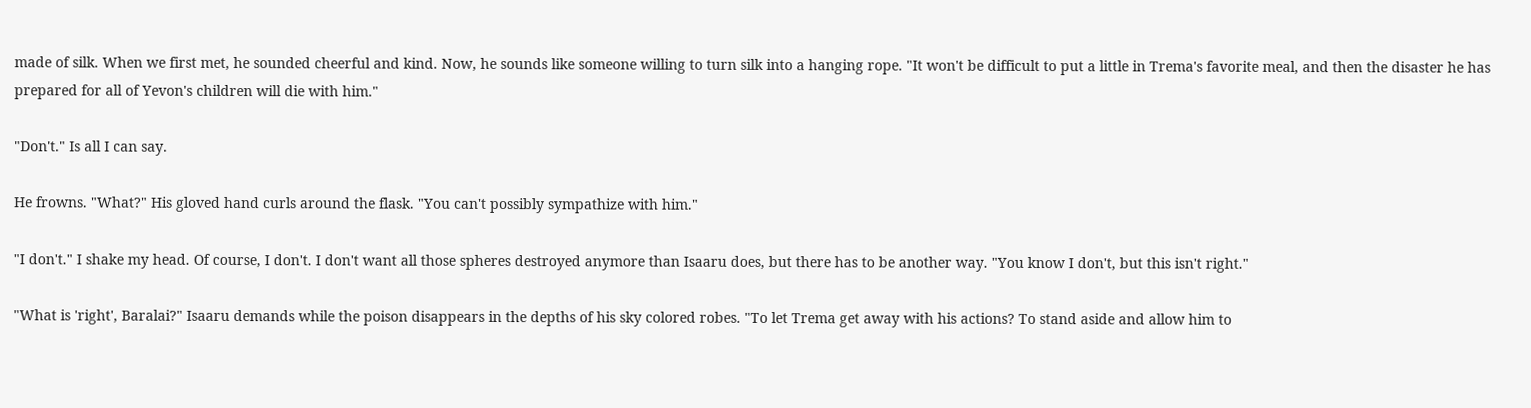made of silk. When we first met, he sounded cheerful and kind. Now, he sounds like someone willing to turn silk into a hanging rope. "It won't be difficult to put a little in Trema's favorite meal, and then the disaster he has prepared for all of Yevon's children will die with him."

"Don't." Is all I can say.

He frowns. "What?" His gloved hand curls around the flask. "You can't possibly sympathize with him."

"I don't." I shake my head. Of course, I don't. I don't want all those spheres destroyed anymore than Isaaru does, but there has to be another way. "You know I don't, but this isn't right."

"What is 'right', Baralai?" Isaaru demands while the poison disappears in the depths of his sky colored robes. "To let Trema get away with his actions? To stand aside and allow him to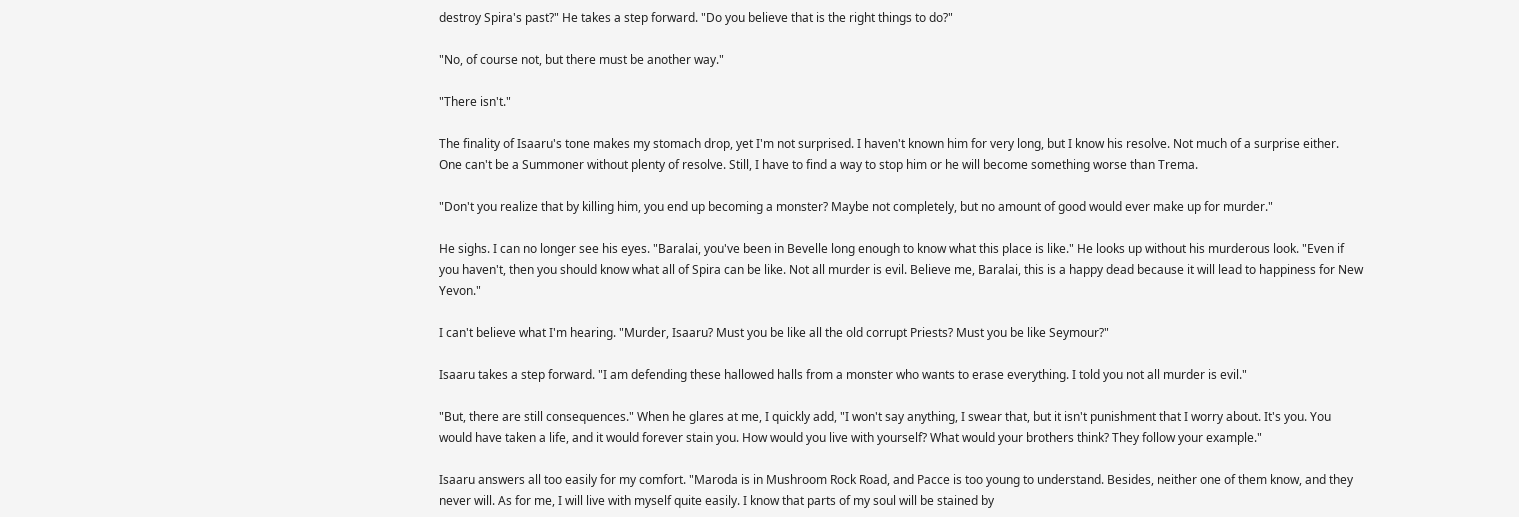destroy Spira's past?" He takes a step forward. "Do you believe that is the right things to do?"

"No, of course not, but there must be another way."

"There isn't."

The finality of Isaaru's tone makes my stomach drop, yet I'm not surprised. I haven't known him for very long, but I know his resolve. Not much of a surprise either. One can't be a Summoner without plenty of resolve. Still, I have to find a way to stop him or he will become something worse than Trema.

"Don't you realize that by killing him, you end up becoming a monster? Maybe not completely, but no amount of good would ever make up for murder."

He sighs. I can no longer see his eyes. "Baralai, you've been in Bevelle long enough to know what this place is like." He looks up without his murderous look. "Even if you haven't, then you should know what all of Spira can be like. Not all murder is evil. Believe me, Baralai, this is a happy dead because it will lead to happiness for New Yevon."

I can't believe what I'm hearing. "Murder, Isaaru? Must you be like all the old corrupt Priests? Must you be like Seymour?"

Isaaru takes a step forward. "I am defending these hallowed halls from a monster who wants to erase everything. I told you not all murder is evil."

"But, there are still consequences." When he glares at me, I quickly add, "I won't say anything, I swear that, but it isn't punishment that I worry about. It's you. You would have taken a life, and it would forever stain you. How would you live with yourself? What would your brothers think? They follow your example."

Isaaru answers all too easily for my comfort. "Maroda is in Mushroom Rock Road, and Pacce is too young to understand. Besides, neither one of them know, and they never will. As for me, I will live with myself quite easily. I know that parts of my soul will be stained by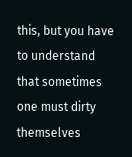this, but you have to understand that sometimes one must dirty themselves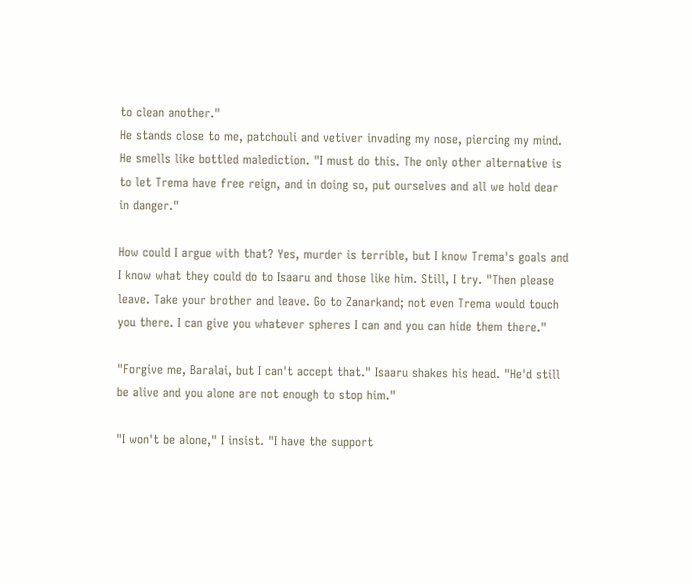to clean another."
He stands close to me, patchouli and vetiver invading my nose, piercing my mind. He smells like bottled malediction. "I must do this. The only other alternative is to let Trema have free reign, and in doing so, put ourselves and all we hold dear in danger."

How could I argue with that? Yes, murder is terrible, but I know Trema's goals and I know what they could do to Isaaru and those like him. Still, I try. "Then please leave. Take your brother and leave. Go to Zanarkand; not even Trema would touch you there. I can give you whatever spheres I can and you can hide them there."

"Forgive me, Baralai, but I can't accept that." Isaaru shakes his head. "He'd still be alive and you alone are not enough to stop him."

"I won't be alone," I insist. "I have the support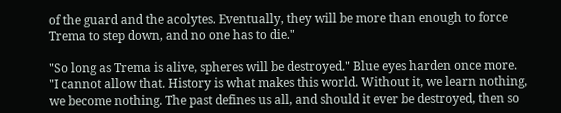of the guard and the acolytes. Eventually, they will be more than enough to force Trema to step down, and no one has to die."

"So long as Trema is alive, spheres will be destroyed." Blue eyes harden once more. "I cannot allow that. History is what makes this world. Without it, we learn nothing, we become nothing. The past defines us all, and should it ever be destroyed, then so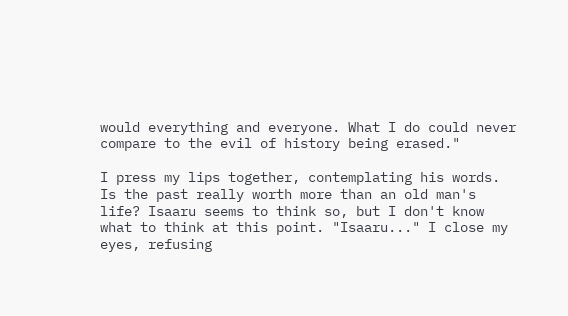would everything and everyone. What I do could never compare to the evil of history being erased."

I press my lips together, contemplating his words. Is the past really worth more than an old man's life? Isaaru seems to think so, but I don't know what to think at this point. "Isaaru..." I close my eyes, refusing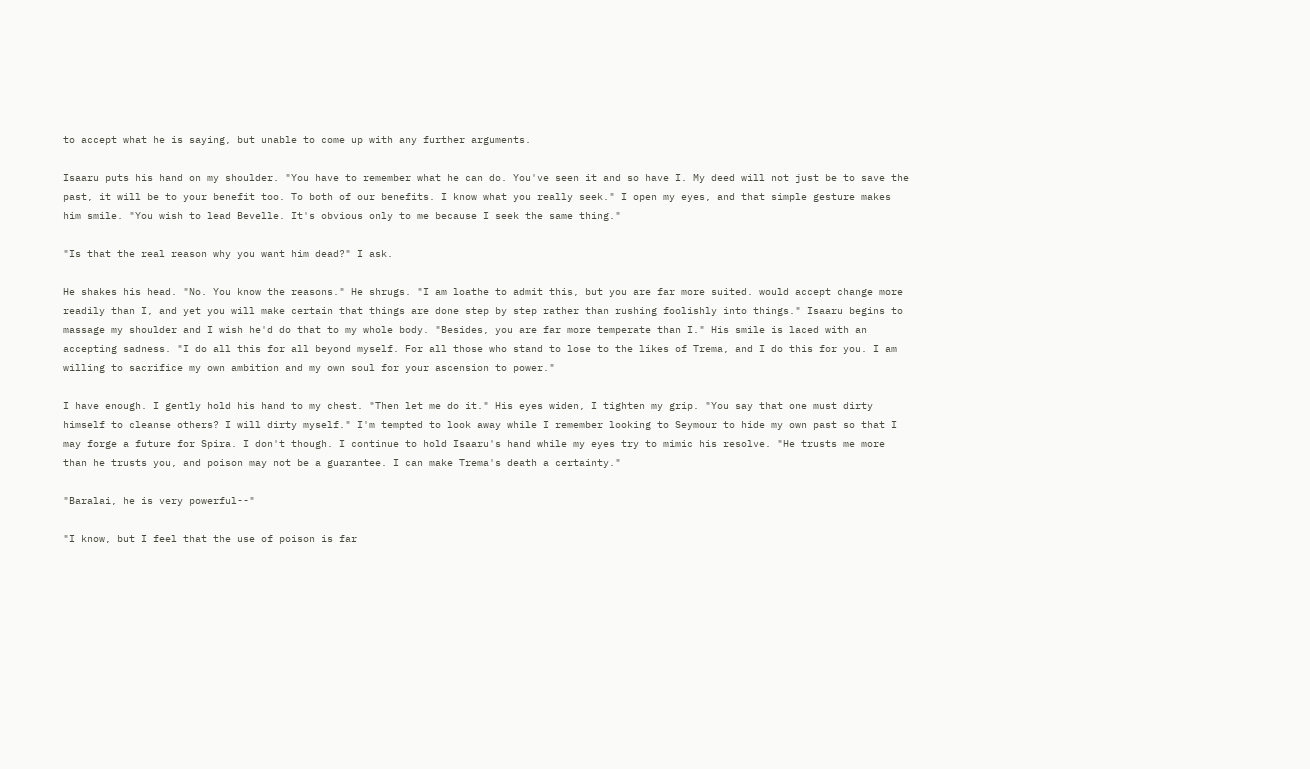to accept what he is saying, but unable to come up with any further arguments.

Isaaru puts his hand on my shoulder. "You have to remember what he can do. You've seen it and so have I. My deed will not just be to save the past, it will be to your benefit too. To both of our benefits. I know what you really seek." I open my eyes, and that simple gesture makes him smile. "You wish to lead Bevelle. It's obvious only to me because I seek the same thing."

"Is that the real reason why you want him dead?" I ask.

He shakes his head. "No. You know the reasons." He shrugs. "I am loathe to admit this, but you are far more suited. would accept change more readily than I, and yet you will make certain that things are done step by step rather than rushing foolishly into things." Isaaru begins to massage my shoulder and I wish he'd do that to my whole body. "Besides, you are far more temperate than I." His smile is laced with an accepting sadness. "I do all this for all beyond myself. For all those who stand to lose to the likes of Trema, and I do this for you. I am willing to sacrifice my own ambition and my own soul for your ascension to power."

I have enough. I gently hold his hand to my chest. "Then let me do it." His eyes widen, I tighten my grip. "You say that one must dirty himself to cleanse others? I will dirty myself." I'm tempted to look away while I remember looking to Seymour to hide my own past so that I may forge a future for Spira. I don't though. I continue to hold Isaaru's hand while my eyes try to mimic his resolve. "He trusts me more than he trusts you, and poison may not be a guarantee. I can make Trema's death a certainty."

"Baralai, he is very powerful--"

"I know, but I feel that the use of poison is far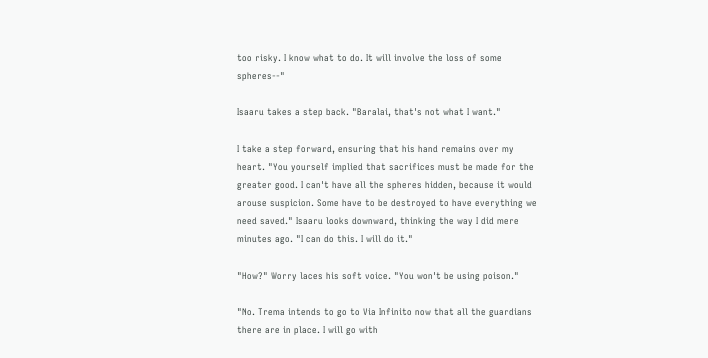too risky. I know what to do. It will involve the loss of some spheres--"

Isaaru takes a step back. "Baralai, that's not what I want."

I take a step forward, ensuring that his hand remains over my heart. "You yourself implied that sacrifices must be made for the greater good. I can't have all the spheres hidden, because it would arouse suspicion. Some have to be destroyed to have everything we need saved." Isaaru looks downward, thinking the way I did mere minutes ago. "I can do this. I will do it."

"How?" Worry laces his soft voice. "You won't be using poison."

"No. Trema intends to go to Via Infinito now that all the guardians there are in place. I will go with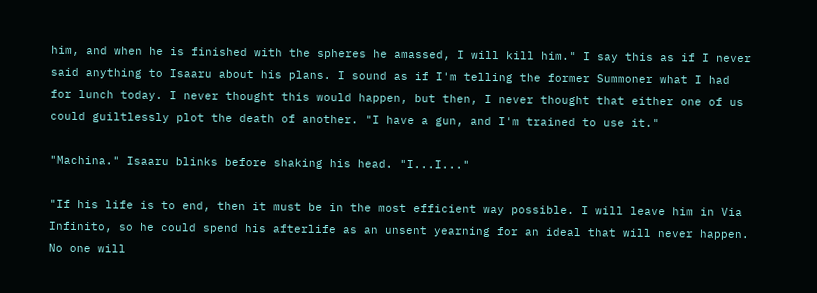him, and when he is finished with the spheres he amassed, I will kill him." I say this as if I never said anything to Isaaru about his plans. I sound as if I'm telling the former Summoner what I had for lunch today. I never thought this would happen, but then, I never thought that either one of us could guiltlessly plot the death of another. "I have a gun, and I'm trained to use it."

"Machina." Isaaru blinks before shaking his head. "I...I..."

"If his life is to end, then it must be in the most efficient way possible. I will leave him in Via Infinito, so he could spend his afterlife as an unsent yearning for an ideal that will never happen. No one will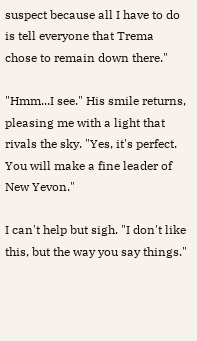suspect because all I have to do is tell everyone that Trema chose to remain down there."

"Hmm...I see." His smile returns, pleasing me with a light that rivals the sky. "Yes, it's perfect. You will make a fine leader of New Yevon."

I can't help but sigh. "I don't like this, but the way you say things."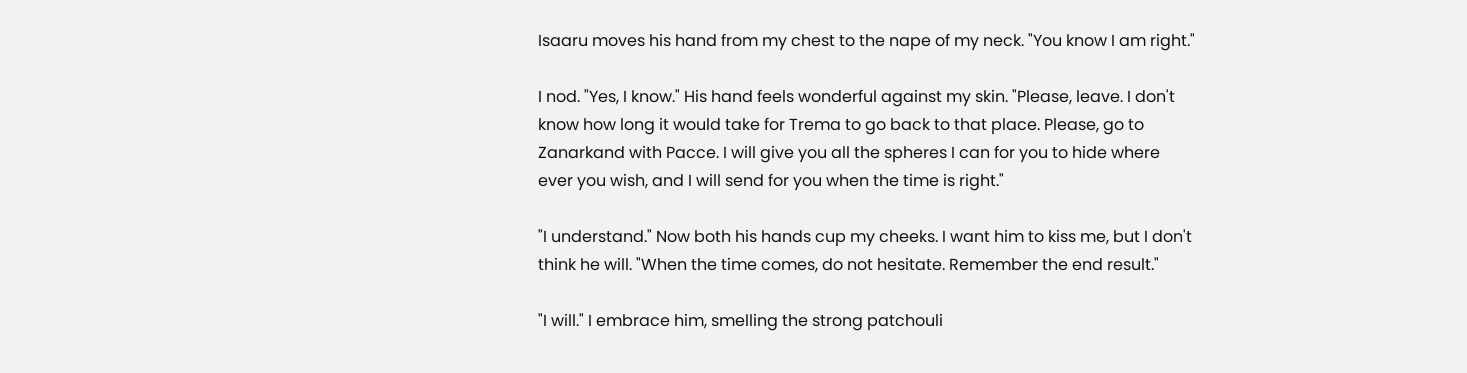Isaaru moves his hand from my chest to the nape of my neck. "You know I am right."

I nod. "Yes, I know." His hand feels wonderful against my skin. "Please, leave. I don't know how long it would take for Trema to go back to that place. Please, go to Zanarkand with Pacce. I will give you all the spheres I can for you to hide where ever you wish, and I will send for you when the time is right."

"I understand." Now both his hands cup my cheeks. I want him to kiss me, but I don't think he will. "When the time comes, do not hesitate. Remember the end result."

"I will." I embrace him, smelling the strong patchouli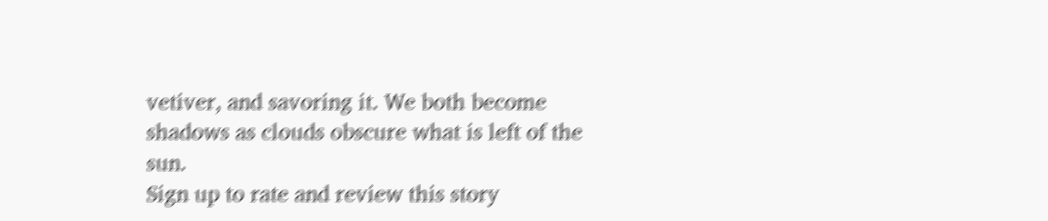vetiver, and savoring it. We both become shadows as clouds obscure what is left of the sun.
Sign up to rate and review this story